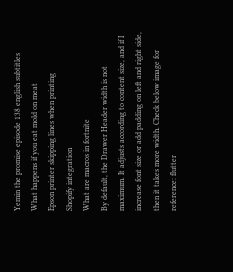Yemin the promise episode 138 english subtitles
What happens if you eat mold on meat
Epson printer skipping lines when printing
Shopify integration
What are macros in fortnite
By default, the Drawer Header width is not maximum. It adjusts according to content size, and if I increase font size or add padding on left and right side, then it takes more width. Check below image for reference: flutter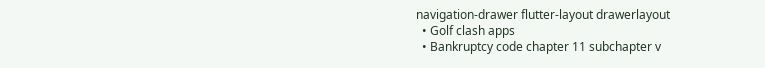navigation-drawer flutter-layout drawerlayout
  • Golf clash apps
  • Bankruptcy code chapter 11 subchapter v